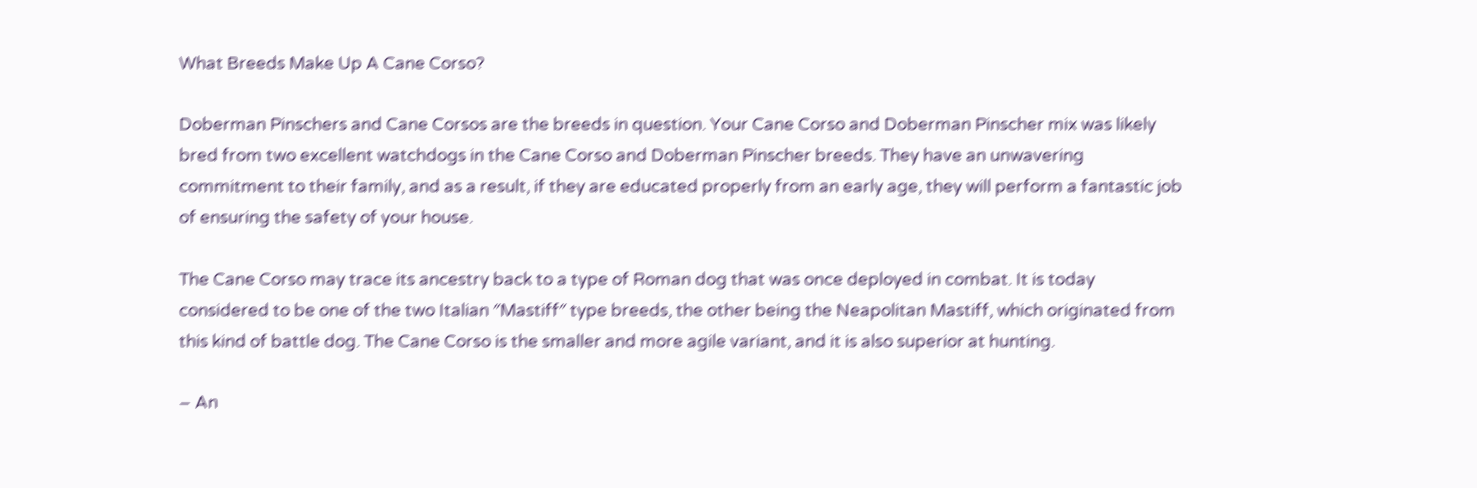What Breeds Make Up A Cane Corso?

Doberman Pinschers and Cane Corsos are the breeds in question. Your Cane Corso and Doberman Pinscher mix was likely bred from two excellent watchdogs in the Cane Corso and Doberman Pinscher breeds. They have an unwavering commitment to their family, and as a result, if they are educated properly from an early age, they will perform a fantastic job of ensuring the safety of your house.

The Cane Corso may trace its ancestry back to a type of Roman dog that was once deployed in combat. It is today considered to be one of the two Italian ″Mastiff″ type breeds, the other being the Neapolitan Mastiff, which originated from this kind of battle dog. The Cane Corso is the smaller and more agile variant, and it is also superior at hunting.

– An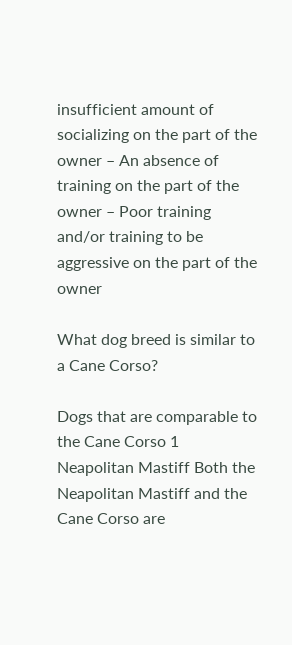insufficient amount of socializing on the part of the owner – An absence of training on the part of the owner – Poor training and/or training to be aggressive on the part of the owner

What dog breed is similar to a Cane Corso?

Dogs that are comparable to the Cane Corso 1 Neapolitan Mastiff Both the Neapolitan Mastiff and the Cane Corso are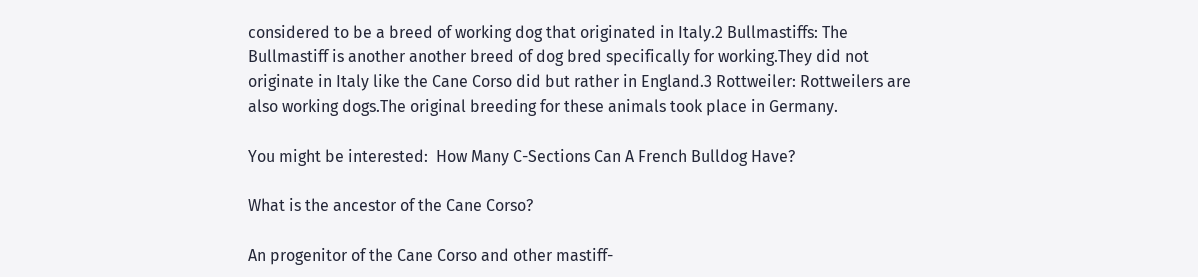considered to be a breed of working dog that originated in Italy.2 Bullmastiffs: The Bullmastiff is another another breed of dog bred specifically for working.They did not originate in Italy like the Cane Corso did but rather in England.3 Rottweiler: Rottweilers are also working dogs.The original breeding for these animals took place in Germany.

You might be interested:  How Many C-Sections Can A French Bulldog Have?

What is the ancestor of the Cane Corso?

An progenitor of the Cane Corso and other mastiff-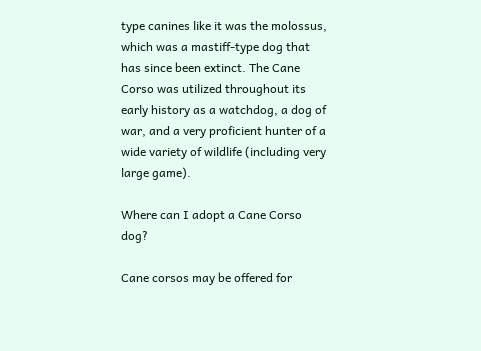type canines like it was the molossus, which was a mastiff-type dog that has since been extinct. The Cane Corso was utilized throughout its early history as a watchdog, a dog of war, and a very proficient hunter of a wide variety of wildlife (including very large game).

Where can I adopt a Cane Corso dog?

Cane corsos may be offered for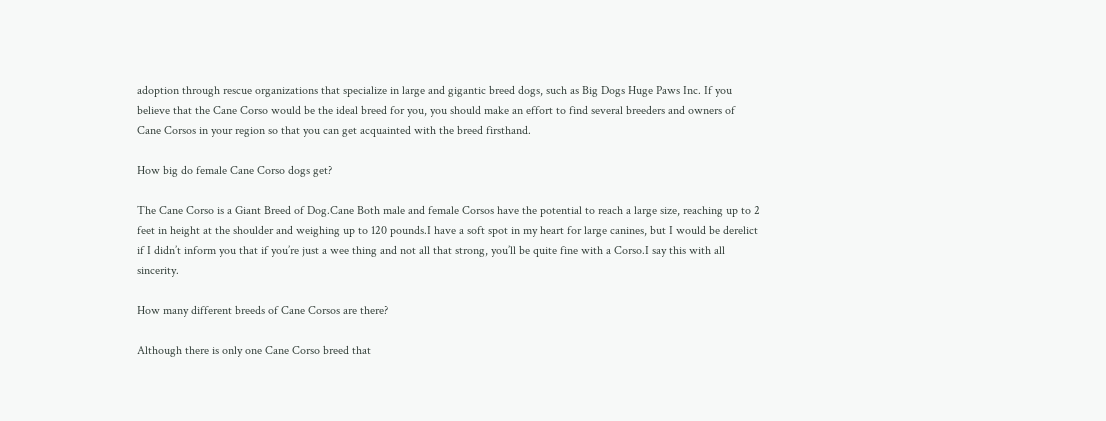adoption through rescue organizations that specialize in large and gigantic breed dogs, such as Big Dogs Huge Paws Inc. If you believe that the Cane Corso would be the ideal breed for you, you should make an effort to find several breeders and owners of Cane Corsos in your region so that you can get acquainted with the breed firsthand.

How big do female Cane Corso dogs get?

The Cane Corso is a Giant Breed of Dog.Cane Both male and female Corsos have the potential to reach a large size, reaching up to 2 feet in height at the shoulder and weighing up to 120 pounds.I have a soft spot in my heart for large canines, but I would be derelict if I didn’t inform you that if you’re just a wee thing and not all that strong, you’ll be quite fine with a Corso.I say this with all sincerity.

How many different breeds of Cane Corsos are there?

Although there is only one Cane Corso breed that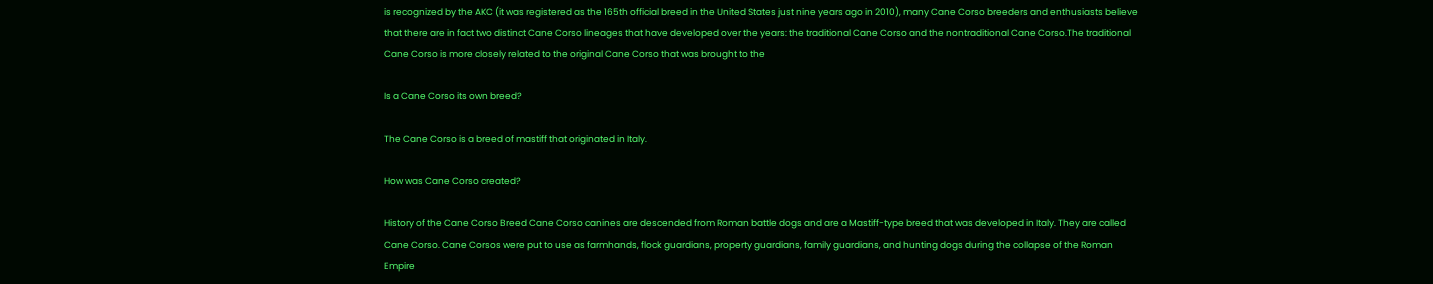is recognized by the AKC (it was registered as the 165th official breed in the United States just nine years ago in 2010), many Cane Corso breeders and enthusiasts believe that there are in fact two distinct Cane Corso lineages that have developed over the years: the traditional Cane Corso and the nontraditional Cane Corso.The traditional Cane Corso is more closely related to the original Cane Corso that was brought to the

Is a Cane Corso its own breed?

The Cane Corso is a breed of mastiff that originated in Italy.

How was Cane Corso created?

History of the Cane Corso Breed Cane Corso canines are descended from Roman battle dogs and are a Mastiff-type breed that was developed in Italy. They are called Cane Corso. Cane Corsos were put to use as farmhands, flock guardians, property guardians, family guardians, and hunting dogs during the collapse of the Roman Empire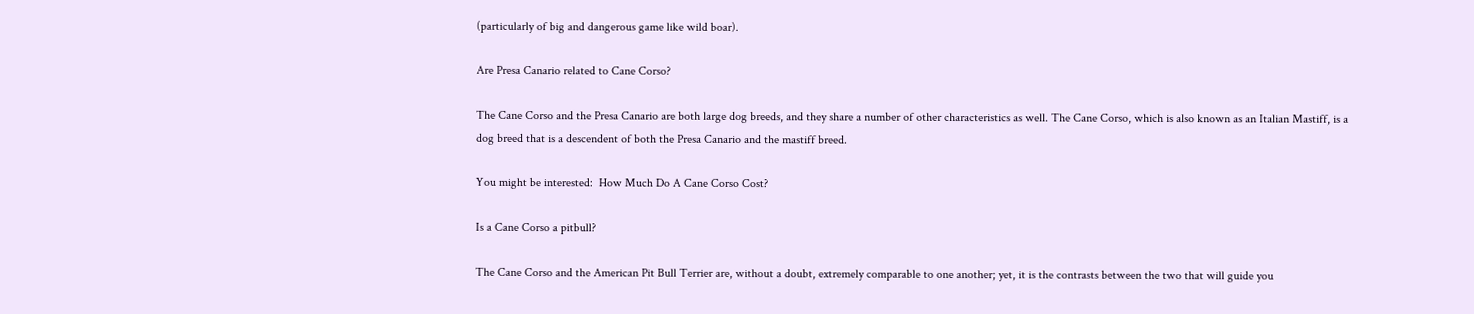(particularly of big and dangerous game like wild boar).

Are Presa Canario related to Cane Corso?

The Cane Corso and the Presa Canario are both large dog breeds, and they share a number of other characteristics as well. The Cane Corso, which is also known as an Italian Mastiff, is a dog breed that is a descendent of both the Presa Canario and the mastiff breed.

You might be interested:  How Much Do A Cane Corso Cost?

Is a Cane Corso a pitbull?

The Cane Corso and the American Pit Bull Terrier are, without a doubt, extremely comparable to one another; yet, it is the contrasts between the two that will guide you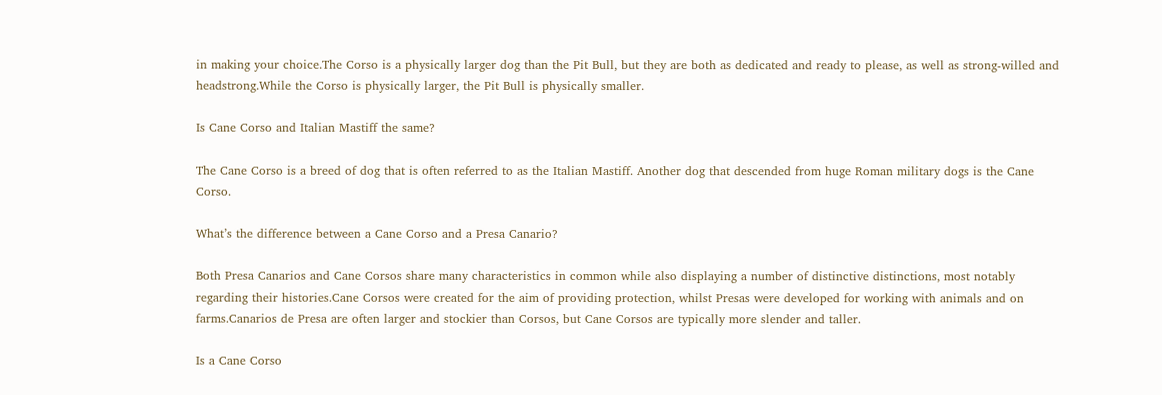in making your choice.The Corso is a physically larger dog than the Pit Bull, but they are both as dedicated and ready to please, as well as strong-willed and headstrong.While the Corso is physically larger, the Pit Bull is physically smaller.

Is Cane Corso and Italian Mastiff the same?

The Cane Corso is a breed of dog that is often referred to as the Italian Mastiff. Another dog that descended from huge Roman military dogs is the Cane Corso.

What’s the difference between a Cane Corso and a Presa Canario?

Both Presa Canarios and Cane Corsos share many characteristics in common while also displaying a number of distinctive distinctions, most notably regarding their histories.Cane Corsos were created for the aim of providing protection, whilst Presas were developed for working with animals and on farms.Canarios de Presa are often larger and stockier than Corsos, but Cane Corsos are typically more slender and taller.

Is a Cane Corso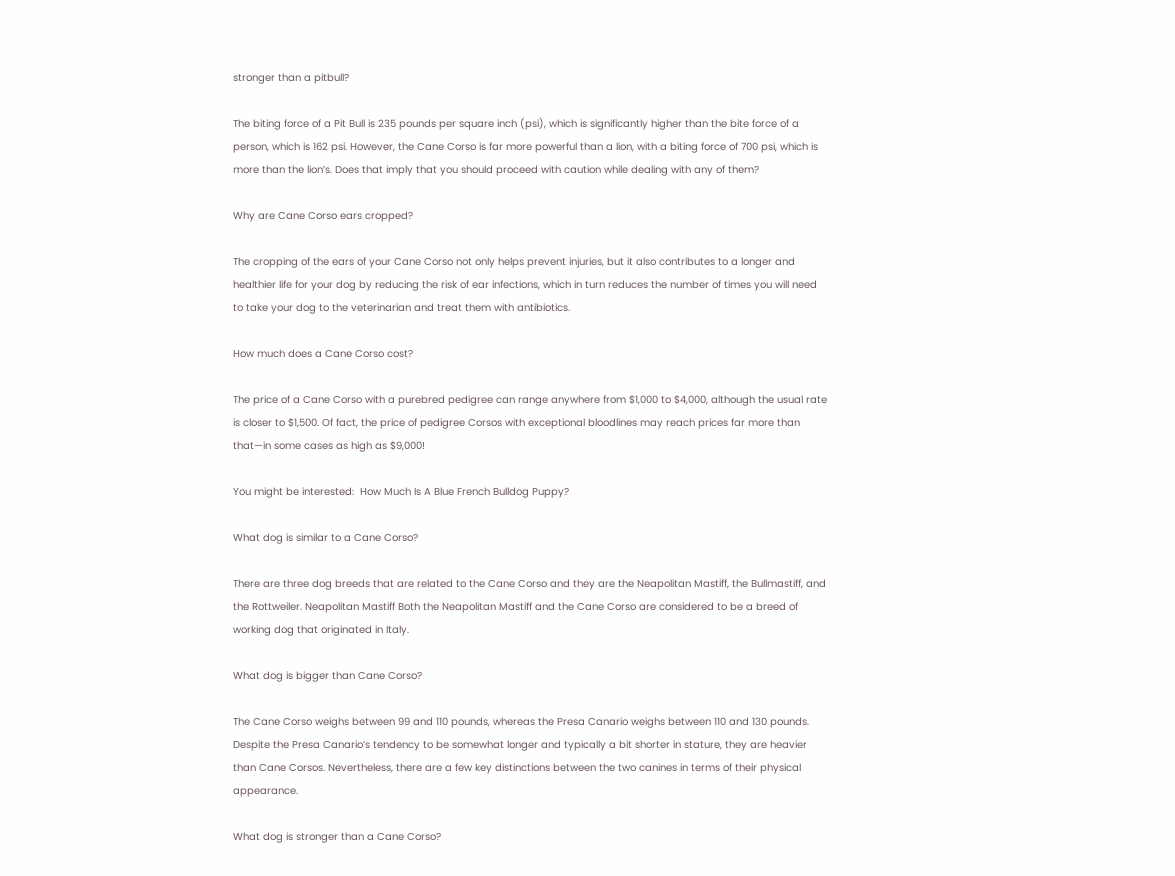stronger than a pitbull?

The biting force of a Pit Bull is 235 pounds per square inch (psi), which is significantly higher than the bite force of a person, which is 162 psi. However, the Cane Corso is far more powerful than a lion, with a biting force of 700 psi, which is more than the lion’s. Does that imply that you should proceed with caution while dealing with any of them?

Why are Cane Corso ears cropped?

The cropping of the ears of your Cane Corso not only helps prevent injuries, but it also contributes to a longer and healthier life for your dog by reducing the risk of ear infections, which in turn reduces the number of times you will need to take your dog to the veterinarian and treat them with antibiotics.

How much does a Cane Corso cost?

The price of a Cane Corso with a purebred pedigree can range anywhere from $1,000 to $4,000, although the usual rate is closer to $1,500. Of fact, the price of pedigree Corsos with exceptional bloodlines may reach prices far more than that—in some cases as high as $9,000!

You might be interested:  How Much Is A Blue French Bulldog Puppy?

What dog is similar to a Cane Corso?

There are three dog breeds that are related to the Cane Corso and they are the Neapolitan Mastiff, the Bullmastiff, and the Rottweiler. Neapolitan Mastiff Both the Neapolitan Mastiff and the Cane Corso are considered to be a breed of working dog that originated in Italy.

What dog is bigger than Cane Corso?

The Cane Corso weighs between 99 and 110 pounds, whereas the Presa Canario weighs between 110 and 130 pounds. Despite the Presa Canario’s tendency to be somewhat longer and typically a bit shorter in stature, they are heavier than Cane Corsos. Nevertheless, there are a few key distinctions between the two canines in terms of their physical appearance.

What dog is stronger than a Cane Corso?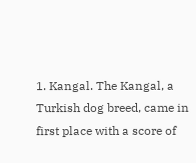1. Kangal. The Kangal, a Turkish dog breed, came in first place with a score of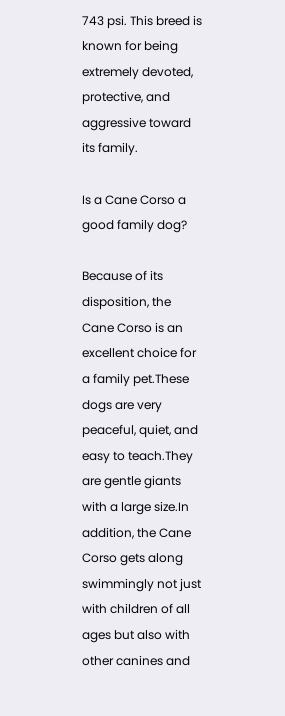743 psi. This breed is known for being extremely devoted, protective, and aggressive toward its family.

Is a Cane Corso a good family dog?

Because of its disposition, the Cane Corso is an excellent choice for a family pet.These dogs are very peaceful, quiet, and easy to teach.They are gentle giants with a large size.In addition, the Cane Corso gets along swimmingly not just with children of all ages but also with other canines and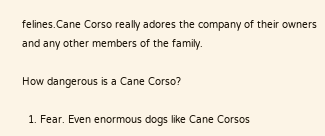felines.Cane Corso really adores the company of their owners and any other members of the family.

How dangerous is a Cane Corso?

  1. Fear. Even enormous dogs like Cane Corsos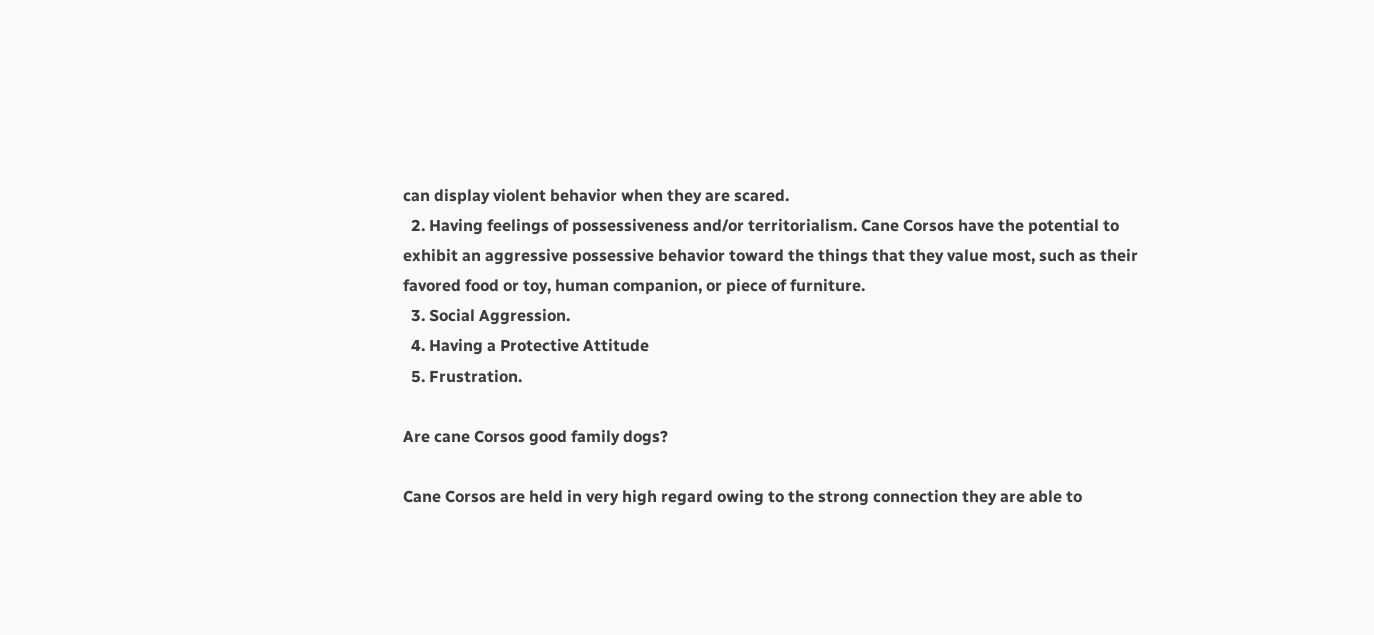can display violent behavior when they are scared.
  2. Having feelings of possessiveness and/or territorialism. Cane Corsos have the potential to exhibit an aggressive possessive behavior toward the things that they value most, such as their favored food or toy, human companion, or piece of furniture.
  3. Social Aggression.
  4. Having a Protective Attitude
  5. Frustration.

Are cane Corsos good family dogs?

Cane Corsos are held in very high regard owing to the strong connection they are able to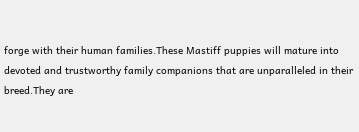forge with their human families.These Mastiff puppies will mature into devoted and trustworthy family companions that are unparalleled in their breed.They are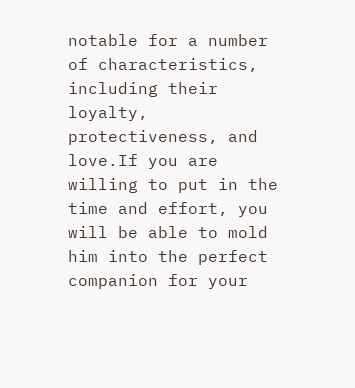notable for a number of characteristics, including their loyalty, protectiveness, and love.If you are willing to put in the time and effort, you will be able to mold him into the perfect companion for your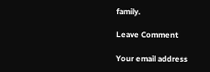family.

Leave Comment

Your email address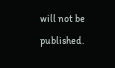will not be published.